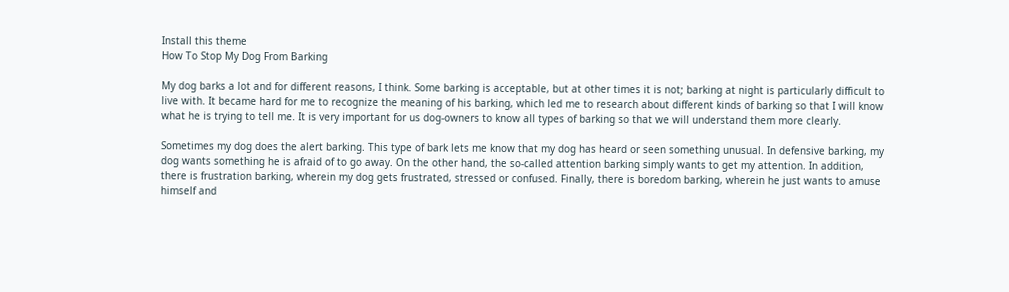Install this theme
How To Stop My Dog From Barking

My dog barks a lot and for different reasons, I think. Some barking is acceptable, but at other times it is not; barking at night is particularly difficult to live with. It became hard for me to recognize the meaning of his barking, which led me to research about different kinds of barking so that I will know what he is trying to tell me. It is very important for us dog-owners to know all types of barking so that we will understand them more clearly.

Sometimes my dog does the alert barking. This type of bark lets me know that my dog has heard or seen something unusual. In defensive barking, my dog wants something he is afraid of to go away. On the other hand, the so-called attention barking simply wants to get my attention. In addition, there is frustration barking, wherein my dog gets frustrated, stressed or confused. Finally, there is boredom barking, wherein he just wants to amuse himself and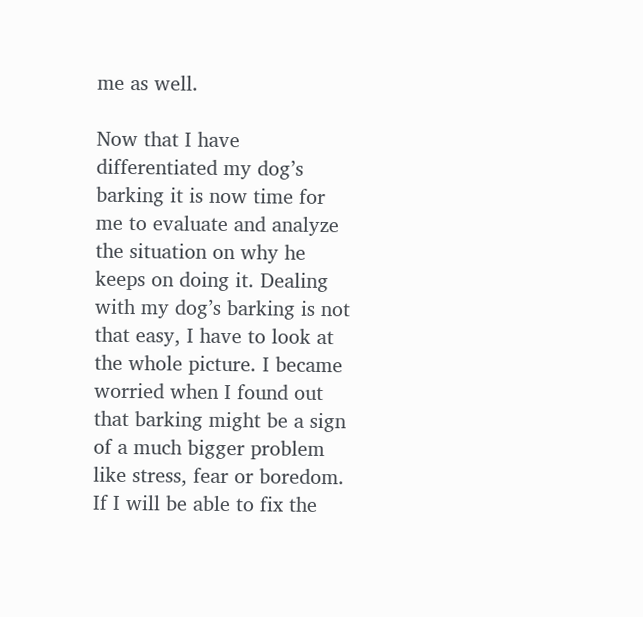me as well.

Now that I have differentiated my dog’s barking it is now time for me to evaluate and analyze the situation on why he keeps on doing it. Dealing with my dog’s barking is not that easy, I have to look at the whole picture. I became worried when I found out that barking might be a sign of a much bigger problem like stress, fear or boredom. If I will be able to fix the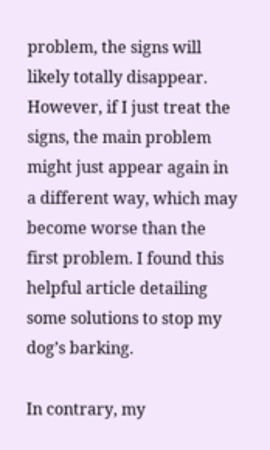problem, the signs will likely totally disappear. However, if I just treat the signs, the main problem might just appear again in a different way, which may become worse than the first problem. I found this helpful article detailing some solutions to stop my dog’s barking.

In contrary, my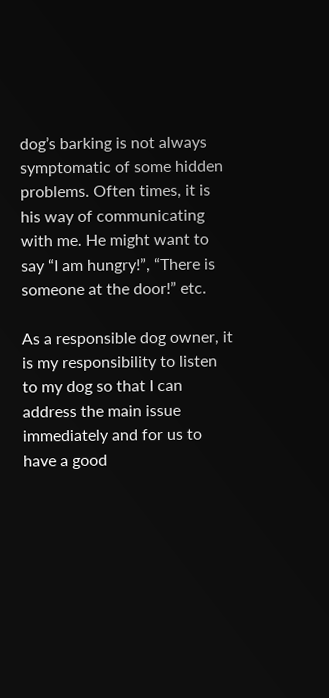dog’s barking is not always symptomatic of some hidden problems. Often times, it is his way of communicating with me. He might want to say “I am hungry!”, “There is someone at the door!” etc.

As a responsible dog owner, it is my responsibility to listen to my dog so that I can address the main issue immediately and for us to have a good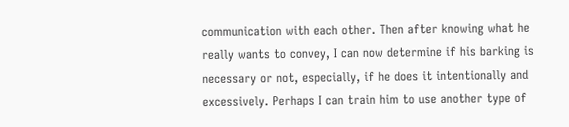communication with each other. Then after knowing what he really wants to convey, I can now determine if his barking is necessary or not, especially, if he does it intentionally and excessively. Perhaps I can train him to use another type of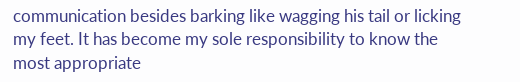communication besides barking like wagging his tail or licking my feet. It has become my sole responsibility to know the most appropriate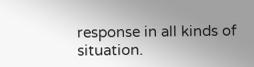response in all kinds of situation.